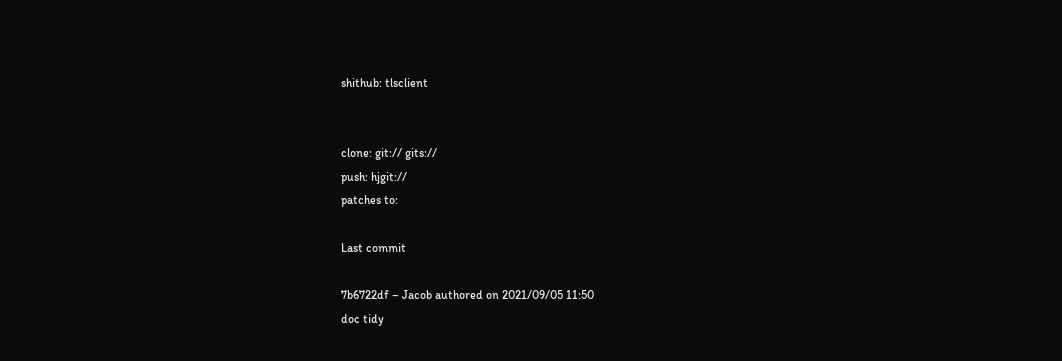shithub: tlsclient


clone: git:// gits://
push: hjgit://
patches to:

Last commit

7b6722df – Jacob authored on 2021/09/05 11:50
doc tidy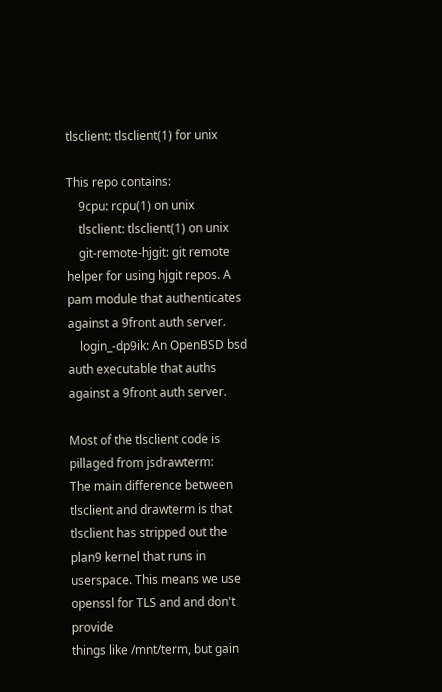tlsclient: tlsclient(1) for unix

This repo contains:
    9cpu: rcpu(1) on unix
    tlsclient: tlsclient(1) on unix
    git-remote-hjgit: git remote helper for using hjgit repos. A pam module that authenticates against a 9front auth server.
    login_-dp9ik: An OpenBSD bsd auth executable that auths against a 9front auth server.

Most of the tlsclient code is pillaged from jsdrawterm:
The main difference between tlsclient and drawterm is that tlsclient has stripped out the
plan9 kernel that runs in userspace. This means we use openssl for TLS and and don't provide
things like /mnt/term, but gain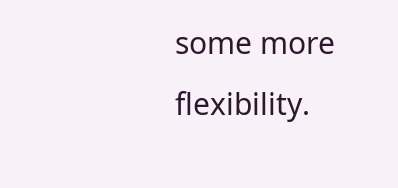some more flexibility.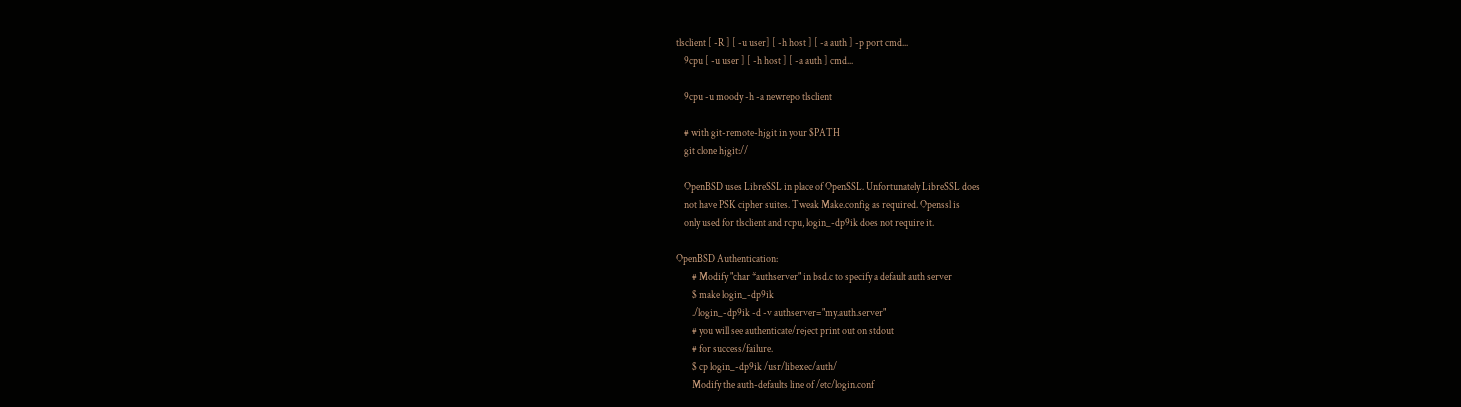tlsclient [ -R ] [ -u user] [ -h host ] [ -a auth ] -p port cmd...
    9cpu [ -u user ] [ -h host ] [ -a auth ] cmd...

    9cpu -u moody -h -a newrepo tlsclient

    # with git-remote-hjgit in your $PATH
    git clone hjgit://

    OpenBSD uses LibreSSL in place of OpenSSL. Unfortunately LibreSSL does
    not have PSK cipher suites. Tweak Make.config as required. Openssl is
    only used for tlsclient and rcpu, login_-dp9ik does not require it.

OpenBSD Authentication:
        # Modify "char *authserver" in bsd.c to specify a default auth server
        $ make login_-dp9ik
        ./login_-dp9ik -d -v authserver="my.auth.server"
        # you will see authenticate/reject print out on stdout
        # for success/failure.
        $ cp login_-dp9ik /usr/libexec/auth/
        Modify the auth-defaults line of /etc/login.conf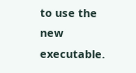to use the new executable.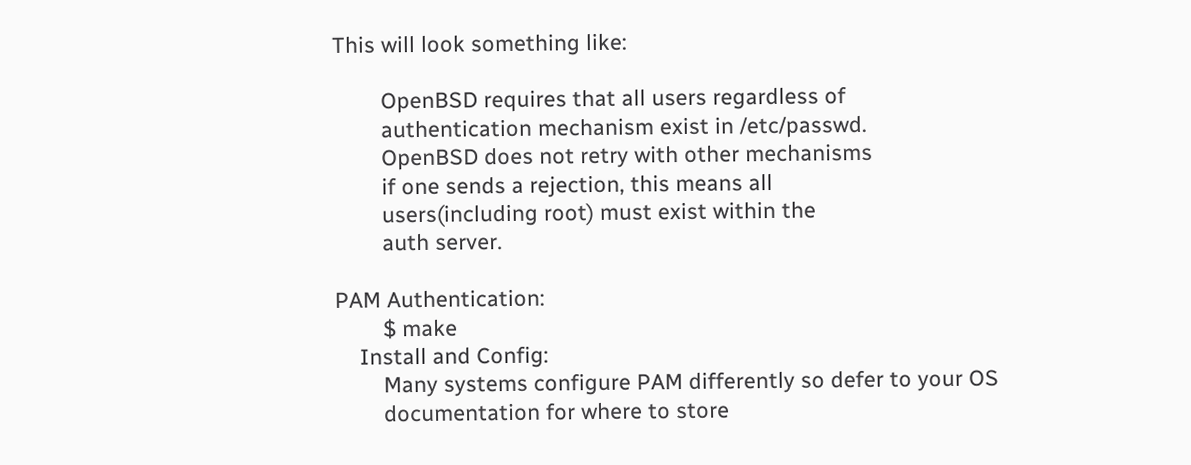This will look something like:

        OpenBSD requires that all users regardless of
        authentication mechanism exist in /etc/passwd.
        OpenBSD does not retry with other mechanisms
        if one sends a rejection, this means all
        users(including root) must exist within the
        auth server.

PAM Authentication:
        $ make
    Install and Config:
        Many systems configure PAM differently so defer to your OS
        documentation for where to store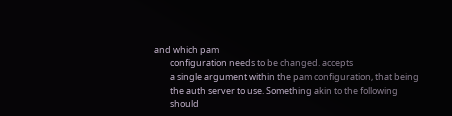and which pam
        configuration needs to be changed. accepts
        a single argument within the pam configuration, that being
        the auth server to use. Something akin to the following
        should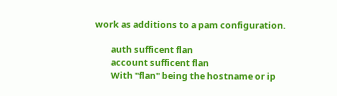work as additions to a pam configuration.

        auth sufficent flan
        account sufficent flan
        With "flan" being the hostname or ip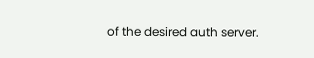of the desired auth server.